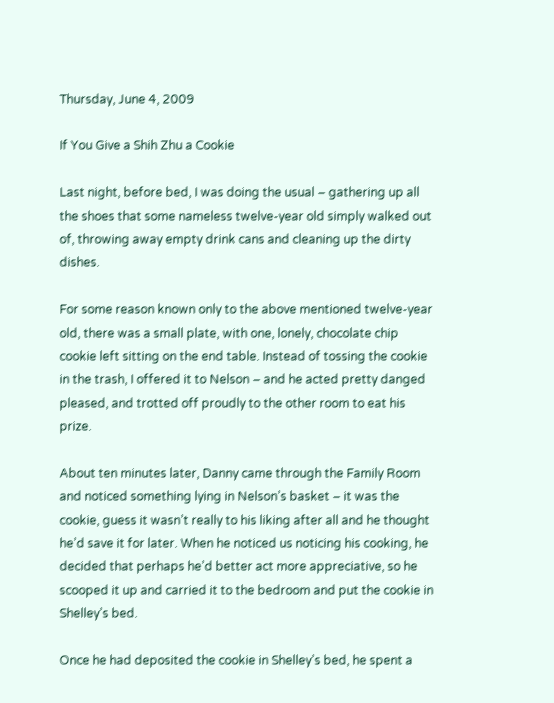Thursday, June 4, 2009

If You Give a Shih Zhu a Cookie

Last night, before bed, I was doing the usual – gathering up all the shoes that some nameless twelve-year old simply walked out of, throwing away empty drink cans and cleaning up the dirty dishes.

For some reason known only to the above mentioned twelve-year old, there was a small plate, with one, lonely, chocolate chip cookie left sitting on the end table. Instead of tossing the cookie in the trash, I offered it to Nelson – and he acted pretty danged pleased, and trotted off proudly to the other room to eat his prize.

About ten minutes later, Danny came through the Family Room and noticed something lying in Nelson’s basket – it was the cookie, guess it wasn’t really to his liking after all and he thought he’d save it for later. When he noticed us noticing his cooking, he decided that perhaps he’d better act more appreciative, so he scooped it up and carried it to the bedroom and put the cookie in Shelley’s bed.

Once he had deposited the cookie in Shelley’s bed, he spent a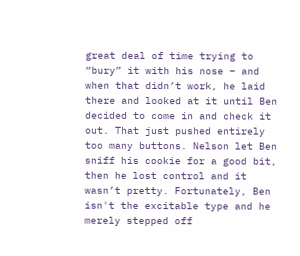great deal of time trying to “bury” it with his nose – and when that didn’t work, he laid there and looked at it until Ben decided to come in and check it out. That just pushed entirely too many buttons. Nelson let Ben sniff his cookie for a good bit, then he lost control and it wasn’t pretty. Fortunately, Ben isn't the excitable type and he merely stepped off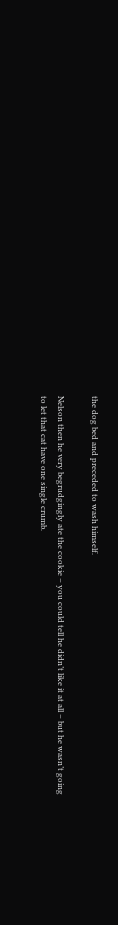the dog bed and preceded to wash himself.

Nelson then he very begrudgingly ate the cookie – you could tell he didn’t like it at all – but he wasn’t going to let that cat have one single crumb.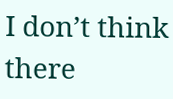I don’t think there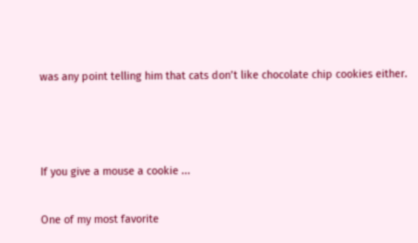was any point telling him that cats don’t like chocolate chip cookies either.



If you give a mouse a cookie ...

One of my most favorite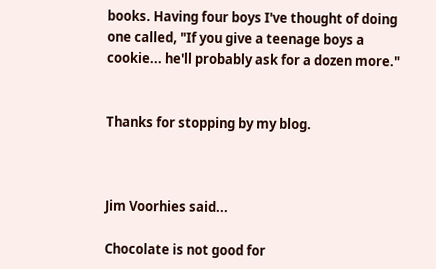books. Having four boys I've thought of doing one called, "If you give a teenage boys a cookie... he'll probably ask for a dozen more."


Thanks for stopping by my blog.



Jim Voorhies said...

Chocolate is not good for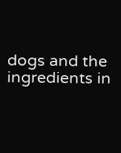dogs and the ingredients in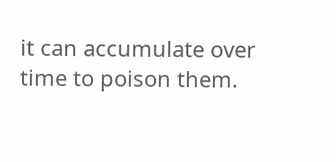it can accumulate over time to poison them.